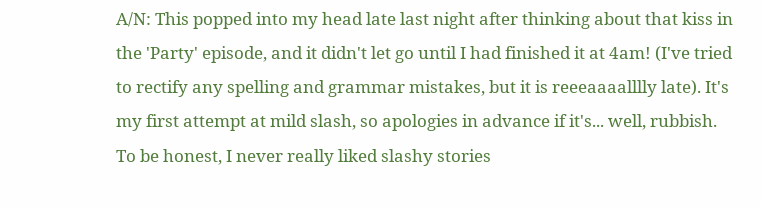A/N: This popped into my head late last night after thinking about that kiss in the 'Party' episode, and it didn't let go until I had finished it at 4am! (I've tried to rectify any spelling and grammar mistakes, but it is reeeaaaalllly late). It's my first attempt at mild slash, so apologies in advance if it's... well, rubbish. To be honest, I never really liked slashy stories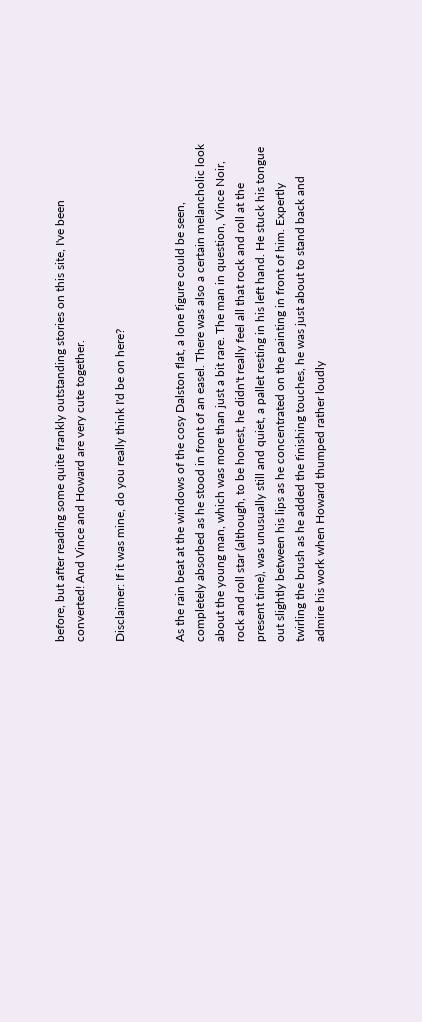before, but after reading some quite frankly outstanding stories on this site, I've been converted! And Vince and Howard are very cute together.

Disclaimer: If it was mine, do you really think I'd be on here?


As the rain beat at the windows of the cosy Dalston flat, a lone figure could be seen, completely absorbed as he stood in front of an easel. There was also a certain melancholic look about the young man, which was more than just a bit rare. The man in question, Vince Noir, rock and roll star (although, to be honest, he didn't really feel all that rock and roll at the present time), was unusually still and quiet, a pallet resting in his left hand. He stuck his tongue out slightly between his lips as he concentrated on the painting in front of him. Expertly twirling the brush as he added the finishing touches, he was just about to stand back and admire his work when Howard thumped rather loudly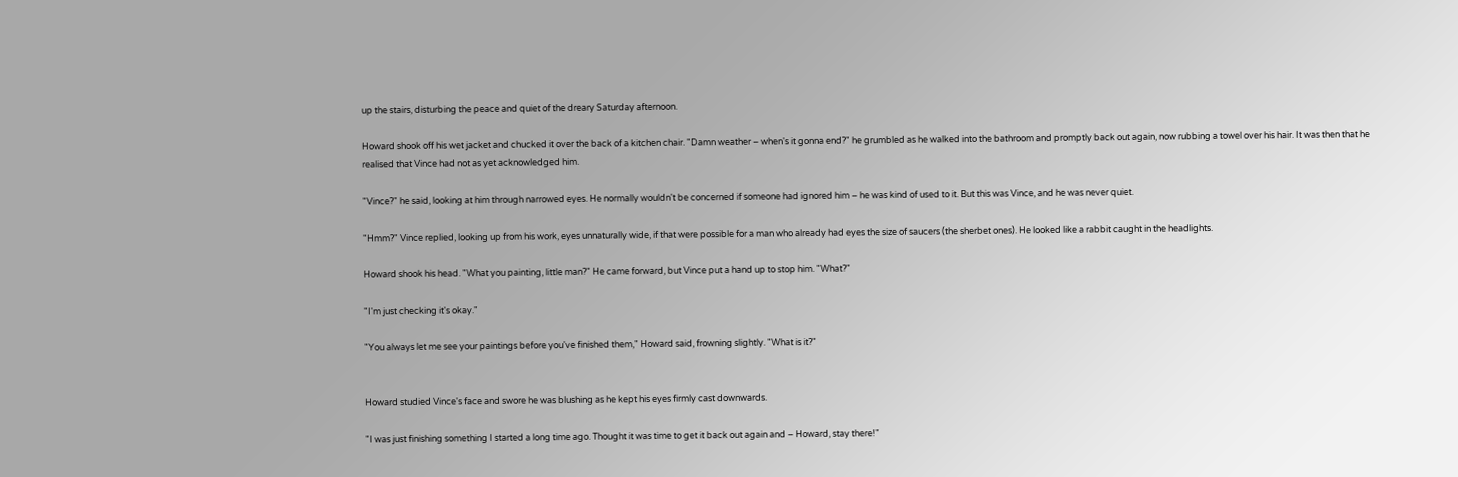up the stairs, disturbing the peace and quiet of the dreary Saturday afternoon.

Howard shook off his wet jacket and chucked it over the back of a kitchen chair. "Damn weather – when's it gonna end?" he grumbled as he walked into the bathroom and promptly back out again, now rubbing a towel over his hair. It was then that he realised that Vince had not as yet acknowledged him.

"Vince?" he said, looking at him through narrowed eyes. He normally wouldn't be concerned if someone had ignored him – he was kind of used to it. But this was Vince, and he was never quiet.

"Hmm?" Vince replied, looking up from his work, eyes unnaturally wide, if that were possible for a man who already had eyes the size of saucers (the sherbet ones). He looked like a rabbit caught in the headlights.

Howard shook his head. "What you painting, little man?" He came forward, but Vince put a hand up to stop him. "What?"

"I'm just checking it's okay."

"You always let me see your paintings before you've finished them," Howard said, frowning slightly. "What is it?"


Howard studied Vince's face and swore he was blushing as he kept his eyes firmly cast downwards.

"I was just finishing something I started a long time ago. Thought it was time to get it back out again and – Howard, stay there!"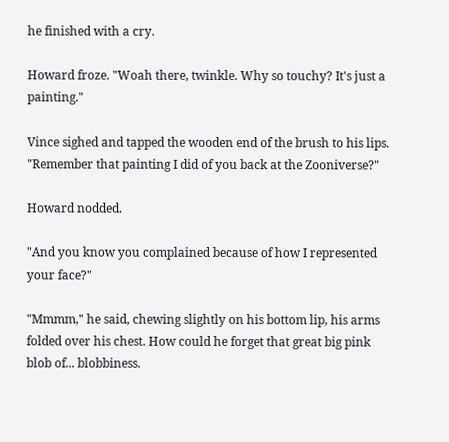he finished with a cry.

Howard froze. "Woah there, twinkle. Why so touchy? It's just a painting."

Vince sighed and tapped the wooden end of the brush to his lips. "Remember that painting I did of you back at the Zooniverse?"

Howard nodded.

"And you know you complained because of how I represented your face?"

"Mmmm," he said, chewing slightly on his bottom lip, his arms folded over his chest. How could he forget that great big pink blob of... blobbiness.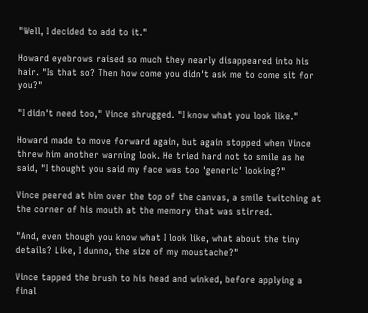"Well, I decided to add to it."

Howard eyebrows raised so much they nearly disappeared into his hair. "Is that so? Then how come you didn't ask me to come sit for you?"

"I didn't need too," Vince shrugged. "I know what you look like."

Howard made to move forward again, but again stopped when Vince threw him another warning look. He tried hard not to smile as he said, "I thought you said my face was too 'generic' looking?"

Vince peered at him over the top of the canvas, a smile twitching at the corner of his mouth at the memory that was stirred.

"And, even though you know what I look like, what about the tiny details? Like, I dunno, the size of my moustache?"

Vince tapped the brush to his head and winked, before applying a final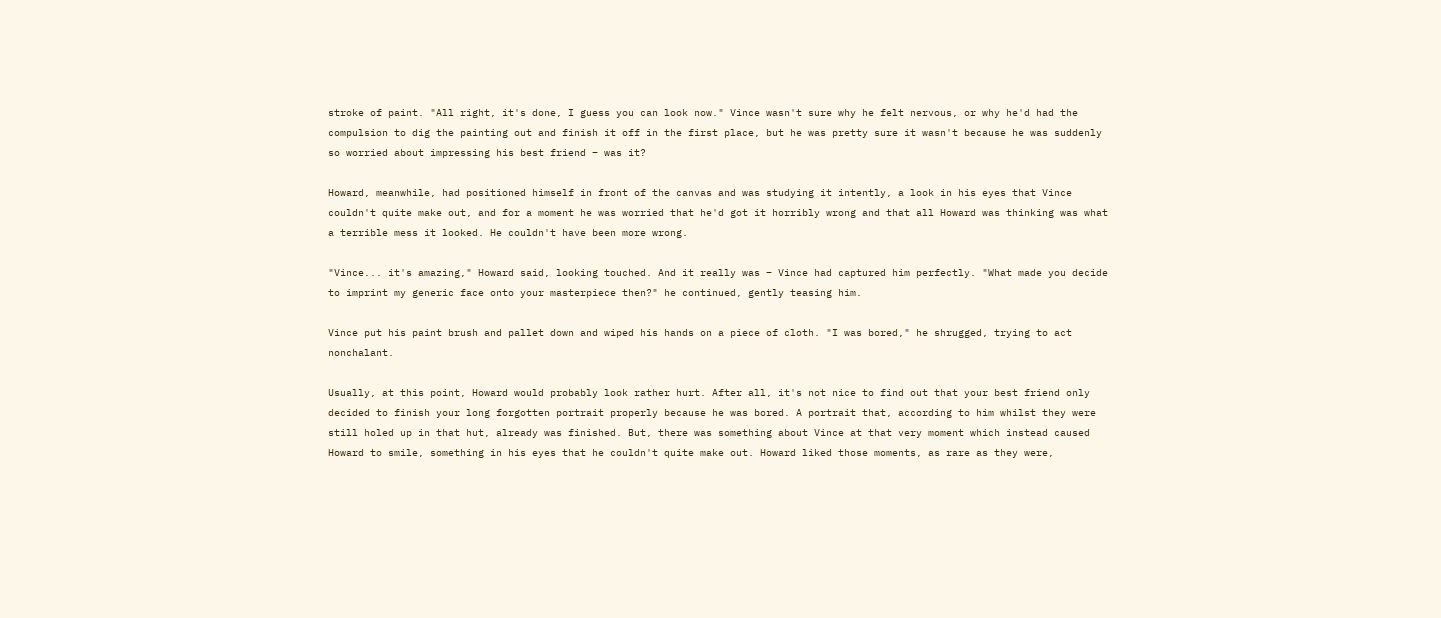stroke of paint. "All right, it's done, I guess you can look now." Vince wasn't sure why he felt nervous, or why he'd had the compulsion to dig the painting out and finish it off in the first place, but he was pretty sure it wasn't because he was suddenly so worried about impressing his best friend – was it?

Howard, meanwhile, had positioned himself in front of the canvas and was studying it intently, a look in his eyes that Vince couldn't quite make out, and for a moment he was worried that he'd got it horribly wrong and that all Howard was thinking was what a terrible mess it looked. He couldn't have been more wrong.

"Vince... it's amazing," Howard said, looking touched. And it really was – Vince had captured him perfectly. "What made you decide to imprint my generic face onto your masterpiece then?" he continued, gently teasing him.

Vince put his paint brush and pallet down and wiped his hands on a piece of cloth. "I was bored," he shrugged, trying to act nonchalant.

Usually, at this point, Howard would probably look rather hurt. After all, it's not nice to find out that your best friend only decided to finish your long forgotten portrait properly because he was bored. A portrait that, according to him whilst they were still holed up in that hut, already was finished. But, there was something about Vince at that very moment which instead caused Howard to smile, something in his eyes that he couldn't quite make out. Howard liked those moments, as rare as they were,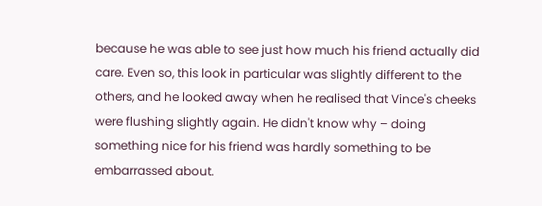because he was able to see just how much his friend actually did care. Even so, this look in particular was slightly different to the others, and he looked away when he realised that Vince's cheeks were flushing slightly again. He didn't know why – doing something nice for his friend was hardly something to be embarrassed about.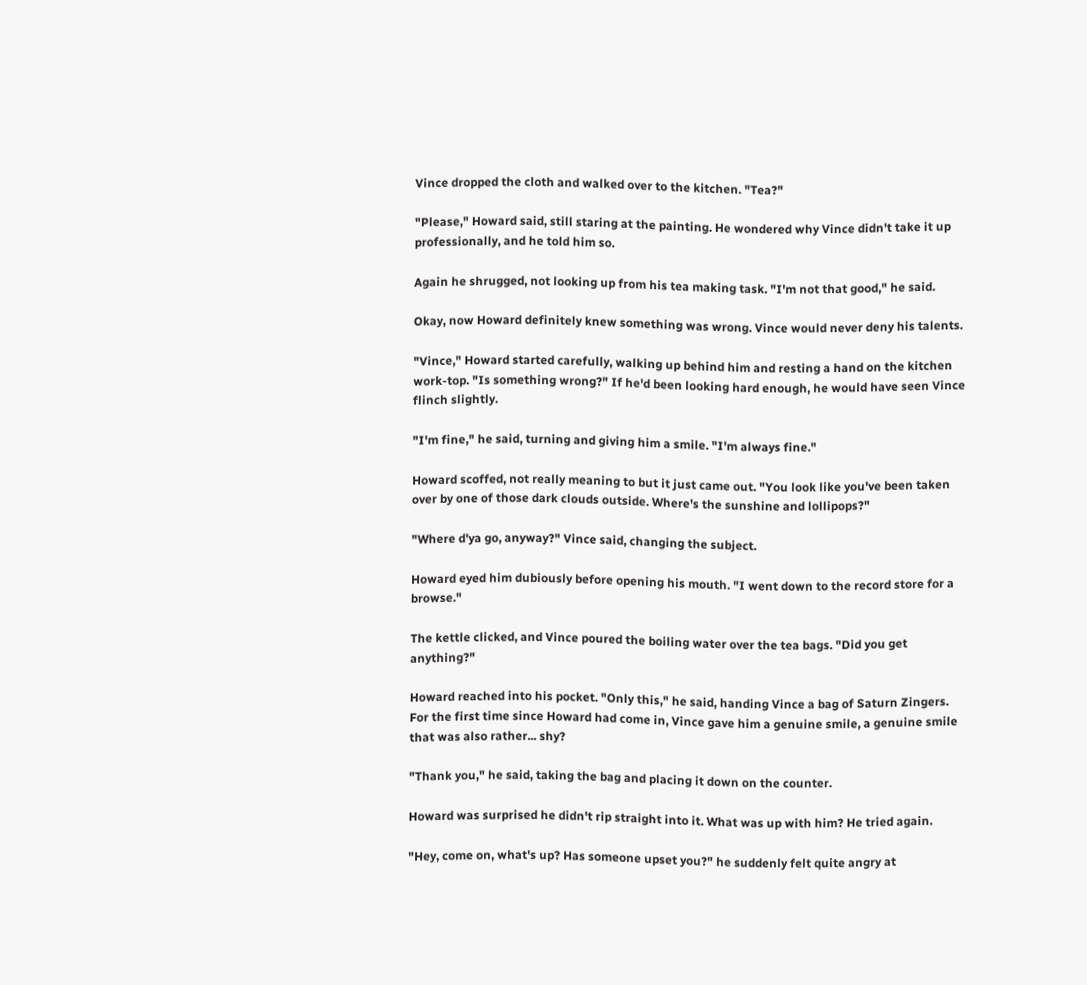Vince dropped the cloth and walked over to the kitchen. "Tea?"

"Please," Howard said, still staring at the painting. He wondered why Vince didn't take it up professionally, and he told him so.

Again he shrugged, not looking up from his tea making task. "I'm not that good," he said.

Okay, now Howard definitely knew something was wrong. Vince would never deny his talents.

"Vince," Howard started carefully, walking up behind him and resting a hand on the kitchen work-top. "Is something wrong?" If he'd been looking hard enough, he would have seen Vince flinch slightly.

"I'm fine," he said, turning and giving him a smile. "I'm always fine."

Howard scoffed, not really meaning to but it just came out. "You look like you've been taken over by one of those dark clouds outside. Where's the sunshine and lollipops?"

"Where d'ya go, anyway?" Vince said, changing the subject.

Howard eyed him dubiously before opening his mouth. "I went down to the record store for a browse."

The kettle clicked, and Vince poured the boiling water over the tea bags. "Did you get anything?"

Howard reached into his pocket. "Only this," he said, handing Vince a bag of Saturn Zingers. For the first time since Howard had come in, Vince gave him a genuine smile, a genuine smile that was also rather... shy?

"Thank you," he said, taking the bag and placing it down on the counter.

Howard was surprised he didn't rip straight into it. What was up with him? He tried again.

"Hey, come on, what's up? Has someone upset you?" he suddenly felt quite angry at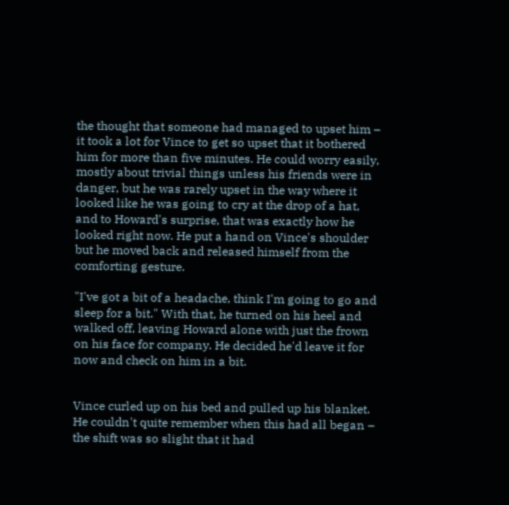the thought that someone had managed to upset him – it took a lot for Vince to get so upset that it bothered him for more than five minutes. He could worry easily, mostly about trivial things unless his friends were in danger, but he was rarely upset in the way where it looked like he was going to cry at the drop of a hat, and to Howard's surprise, that was exactly how he looked right now. He put a hand on Vince's shoulder but he moved back and released himself from the comforting gesture.

"I've got a bit of a headache, think I'm going to go and sleep for a bit." With that, he turned on his heel and walked off, leaving Howard alone with just the frown on his face for company. He decided he'd leave it for now and check on him in a bit.


Vince curled up on his bed and pulled up his blanket. He couldn't quite remember when this had all began – the shift was so slight that it had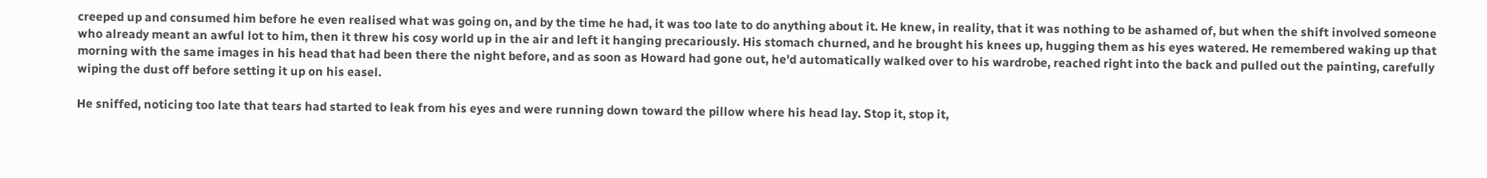creeped up and consumed him before he even realised what was going on, and by the time he had, it was too late to do anything about it. He knew, in reality, that it was nothing to be ashamed of, but when the shift involved someone who already meant an awful lot to him, then it threw his cosy world up in the air and left it hanging precariously. His stomach churned, and he brought his knees up, hugging them as his eyes watered. He remembered waking up that morning with the same images in his head that had been there the night before, and as soon as Howard had gone out, he'd automatically walked over to his wardrobe, reached right into the back and pulled out the painting, carefully wiping the dust off before setting it up on his easel.

He sniffed, noticing too late that tears had started to leak from his eyes and were running down toward the pillow where his head lay. Stop it, stop it,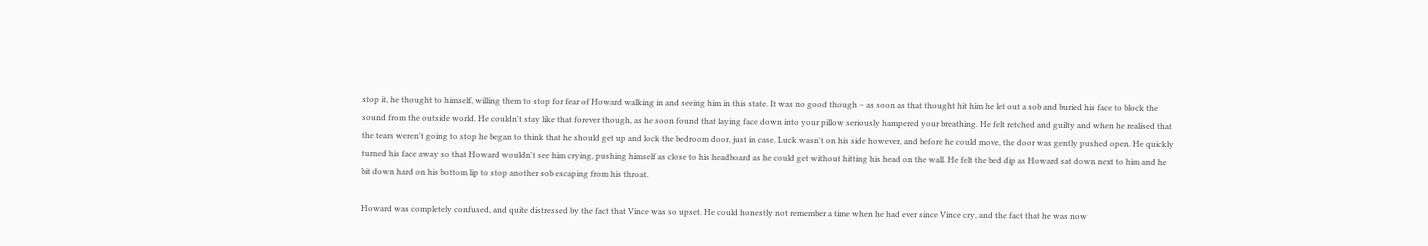stop it, he thought to himself, willing them to stop for fear of Howard walking in and seeing him in this state. It was no good though – as soon as that thought hit him he let out a sob and buried his face to block the sound from the outside world. He couldn't stay like that forever though, as he soon found that laying face down into your pillow seriously hampered your breathing. He felt retched and guilty and when he realised that the tears weren't going to stop he began to think that he should get up and lock the bedroom door, just in case. Luck wasn't on his side however, and before he could move, the door was gently pushed open. He quickly turned his face away so that Howard wouldn't see him crying, pushing himself as close to his headboard as he could get without hitting his head on the wall. He felt the bed dip as Howard sat down next to him and he bit down hard on his bottom lip to stop another sob escaping from his throat.

Howard was completely confused, and quite distressed by the fact that Vince was so upset. He could honestly not remember a time when he had ever since Vince cry, and the fact that he was now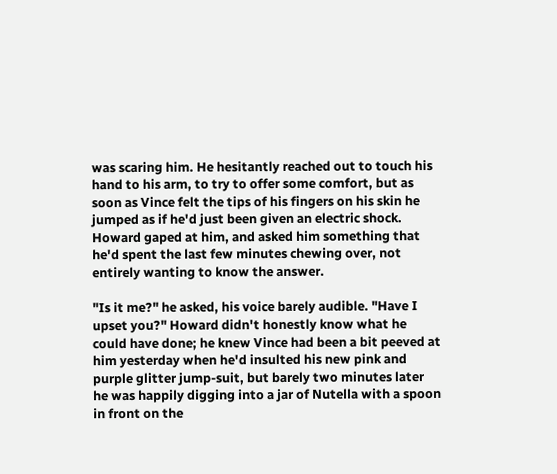was scaring him. He hesitantly reached out to touch his hand to his arm, to try to offer some comfort, but as soon as Vince felt the tips of his fingers on his skin he jumped as if he'd just been given an electric shock. Howard gaped at him, and asked him something that he'd spent the last few minutes chewing over, not entirely wanting to know the answer.

"Is it me?" he asked, his voice barely audible. "Have I upset you?" Howard didn't honestly know what he could have done; he knew Vince had been a bit peeved at him yesterday when he'd insulted his new pink and purple glitter jump-suit, but barely two minutes later he was happily digging into a jar of Nutella with a spoon in front on the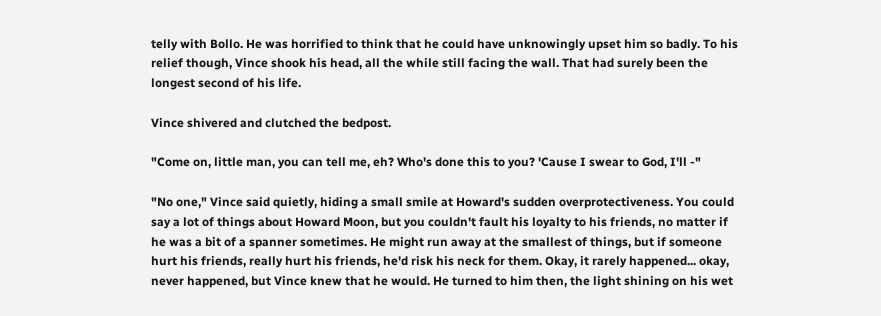telly with Bollo. He was horrified to think that he could have unknowingly upset him so badly. To his relief though, Vince shook his head, all the while still facing the wall. That had surely been the longest second of his life.

Vince shivered and clutched the bedpost.

"Come on, little man, you can tell me, eh? Who's done this to you? 'Cause I swear to God, I'll -"

"No one," Vince said quietly, hiding a small smile at Howard's sudden overprotectiveness. You could say a lot of things about Howard Moon, but you couldn't fault his loyalty to his friends, no matter if he was a bit of a spanner sometimes. He might run away at the smallest of things, but if someone hurt his friends, really hurt his friends, he'd risk his neck for them. Okay, it rarely happened... okay, never happened, but Vince knew that he would. He turned to him then, the light shining on his wet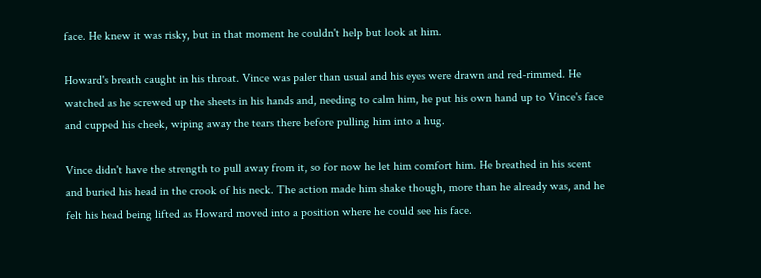face. He knew it was risky, but in that moment he couldn't help but look at him.

Howard's breath caught in his throat. Vince was paler than usual and his eyes were drawn and red-rimmed. He watched as he screwed up the sheets in his hands and, needing to calm him, he put his own hand up to Vince's face and cupped his cheek, wiping away the tears there before pulling him into a hug.

Vince didn't have the strength to pull away from it, so for now he let him comfort him. He breathed in his scent and buried his head in the crook of his neck. The action made him shake though, more than he already was, and he felt his head being lifted as Howard moved into a position where he could see his face.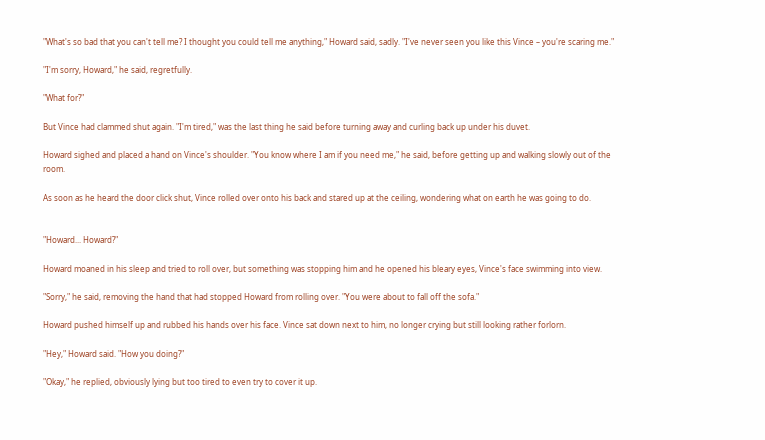"What's so bad that you can't tell me? I thought you could tell me anything," Howard said, sadly. "I've never seen you like this Vince – you're scaring me."

"I'm sorry, Howard," he said, regretfully.

"What for?"

But Vince had clammed shut again. "I'm tired," was the last thing he said before turning away and curling back up under his duvet.

Howard sighed and placed a hand on Vince's shoulder. "You know where I am if you need me," he said, before getting up and walking slowly out of the room.

As soon as he heard the door click shut, Vince rolled over onto his back and stared up at the ceiling, wondering what on earth he was going to do.


"Howard... Howard?"

Howard moaned in his sleep and tried to roll over, but something was stopping him and he opened his bleary eyes, Vince's face swimming into view.

"Sorry," he said, removing the hand that had stopped Howard from rolling over. "You were about to fall off the sofa."

Howard pushed himself up and rubbed his hands over his face. Vince sat down next to him, no longer crying but still looking rather forlorn.

"Hey," Howard said. "How you doing?"

"Okay," he replied, obviously lying but too tired to even try to cover it up.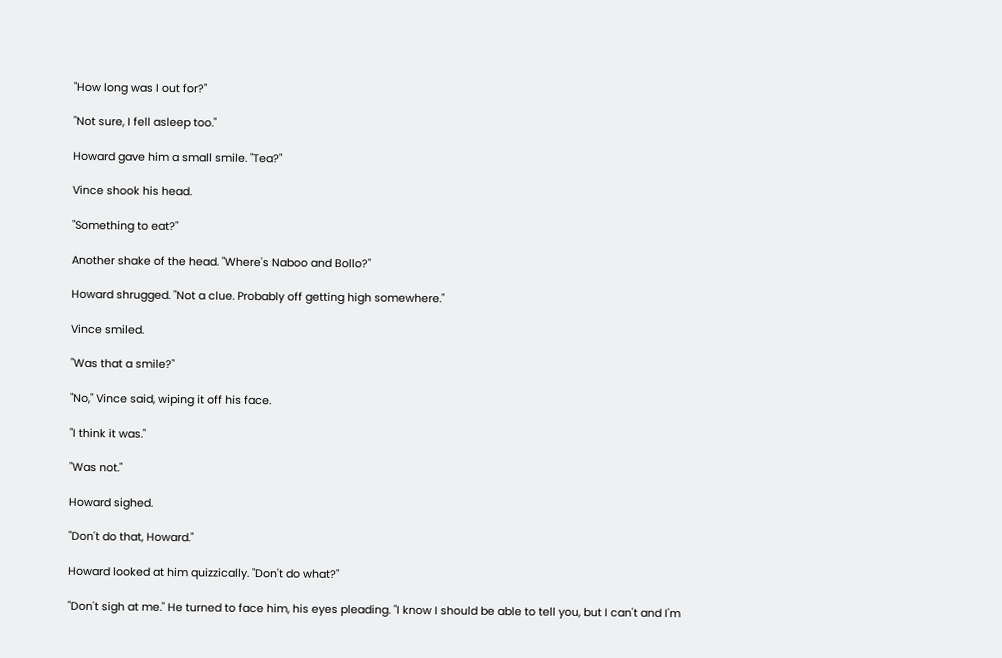"How long was I out for?"

"Not sure, I fell asleep too."

Howard gave him a small smile. "Tea?"

Vince shook his head.

"Something to eat?"

Another shake of the head. "Where's Naboo and Bollo?"

Howard shrugged. "Not a clue. Probably off getting high somewhere."

Vince smiled.

"Was that a smile?"

"No," Vince said, wiping it off his face.

"I think it was."

"Was not."

Howard sighed.

"Don't do that, Howard."

Howard looked at him quizzically. "Don't do what?"

"Don't sigh at me." He turned to face him, his eyes pleading. "I know I should be able to tell you, but I can't and I'm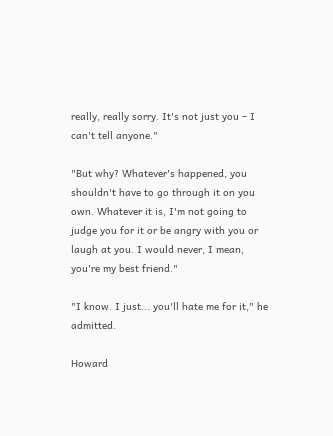really, really sorry. It's not just you – I can't tell anyone."

"But why? Whatever's happened, you shouldn't have to go through it on you own. Whatever it is, I'm not going to judge you for it or be angry with you or laugh at you. I would never, I mean, you're my best friend."

"I know. I just... you'll hate me for it," he admitted.

Howard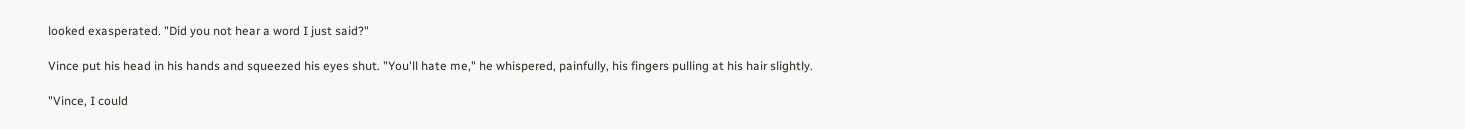looked exasperated. "Did you not hear a word I just said?"

Vince put his head in his hands and squeezed his eyes shut. "You'll hate me," he whispered, painfully, his fingers pulling at his hair slightly.

"Vince, I could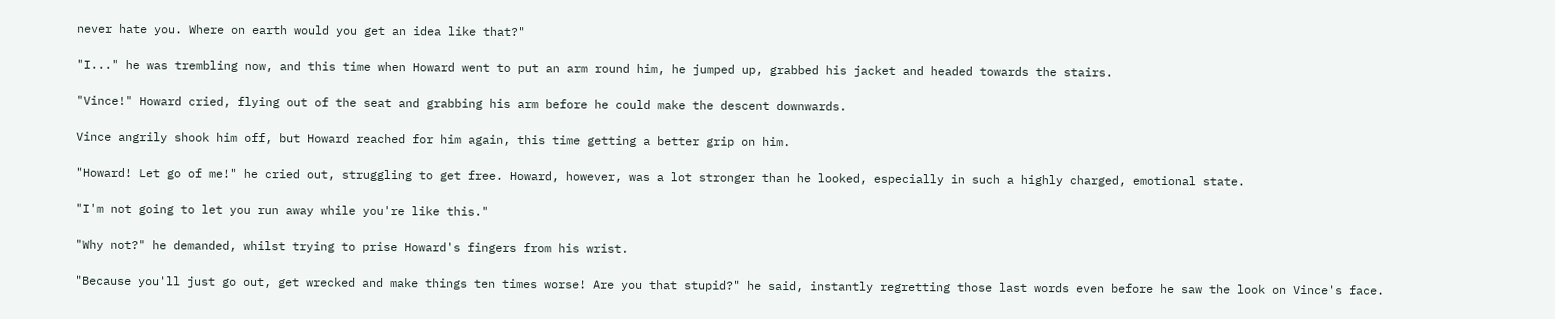never hate you. Where on earth would you get an idea like that?"

"I..." he was trembling now, and this time when Howard went to put an arm round him, he jumped up, grabbed his jacket and headed towards the stairs.

"Vince!" Howard cried, flying out of the seat and grabbing his arm before he could make the descent downwards.

Vince angrily shook him off, but Howard reached for him again, this time getting a better grip on him.

"Howard! Let go of me!" he cried out, struggling to get free. Howard, however, was a lot stronger than he looked, especially in such a highly charged, emotional state.

"I'm not going to let you run away while you're like this."

"Why not?" he demanded, whilst trying to prise Howard's fingers from his wrist.

"Because you'll just go out, get wrecked and make things ten times worse! Are you that stupid?" he said, instantly regretting those last words even before he saw the look on Vince's face.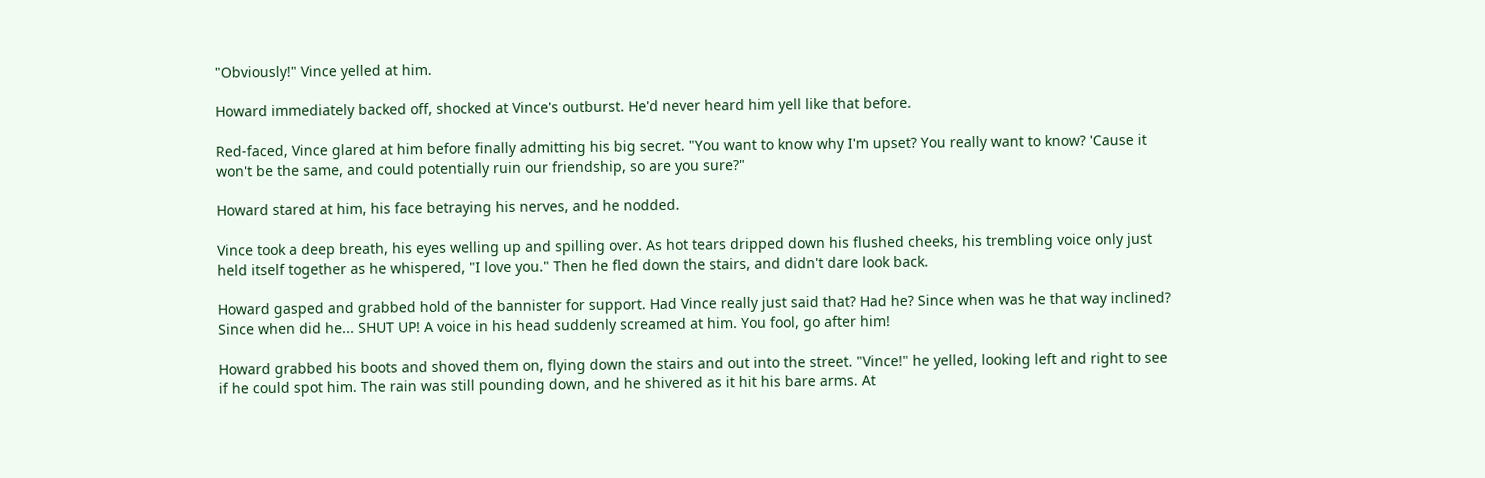"Obviously!" Vince yelled at him.

Howard immediately backed off, shocked at Vince's outburst. He'd never heard him yell like that before.

Red-faced, Vince glared at him before finally admitting his big secret. "You want to know why I'm upset? You really want to know? 'Cause it won't be the same, and could potentially ruin our friendship, so are you sure?"

Howard stared at him, his face betraying his nerves, and he nodded.

Vince took a deep breath, his eyes welling up and spilling over. As hot tears dripped down his flushed cheeks, his trembling voice only just held itself together as he whispered, "I love you." Then he fled down the stairs, and didn't dare look back.

Howard gasped and grabbed hold of the bannister for support. Had Vince really just said that? Had he? Since when was he that way inclined? Since when did he... SHUT UP! A voice in his head suddenly screamed at him. You fool, go after him!

Howard grabbed his boots and shoved them on, flying down the stairs and out into the street. "Vince!" he yelled, looking left and right to see if he could spot him. The rain was still pounding down, and he shivered as it hit his bare arms. At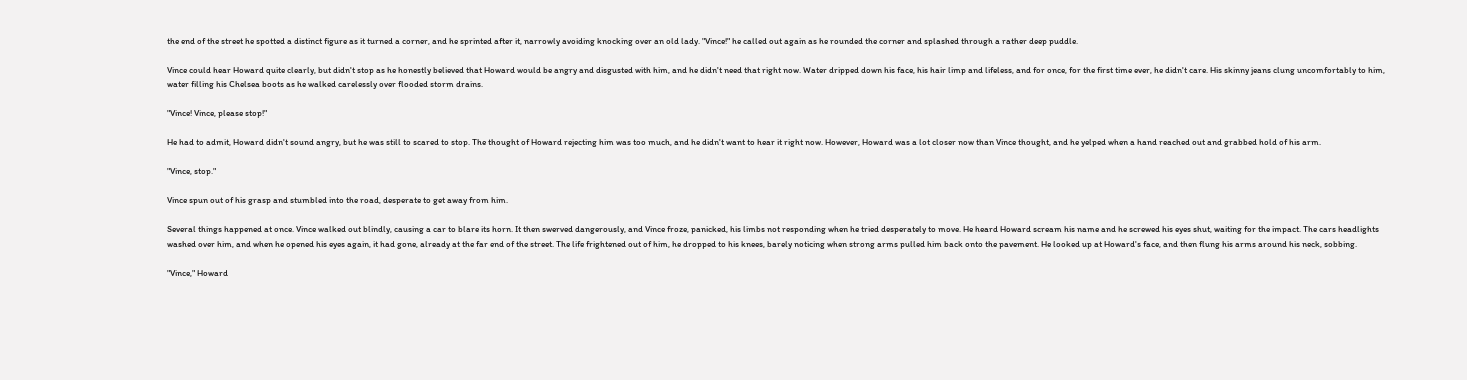the end of the street he spotted a distinct figure as it turned a corner, and he sprinted after it, narrowly avoiding knocking over an old lady. "Vince!" he called out again as he rounded the corner and splashed through a rather deep puddle.

Vince could hear Howard quite clearly, but didn't stop as he honestly believed that Howard would be angry and disgusted with him, and he didn't need that right now. Water dripped down his face, his hair limp and lifeless, and for once, for the first time ever, he didn't care. His skinny jeans clung uncomfortably to him, water filling his Chelsea boots as he walked carelessly over flooded storm drains.

"Vince! Vince, please stop!"

He had to admit, Howard didn't sound angry, but he was still to scared to stop. The thought of Howard rejecting him was too much, and he didn't want to hear it right now. However, Howard was a lot closer now than Vince thought, and he yelped when a hand reached out and grabbed hold of his arm.

"Vince, stop."

Vince spun out of his grasp and stumbled into the road, desperate to get away from him.

Several things happened at once. Vince walked out blindly, causing a car to blare its horn. It then swerved dangerously, and Vince froze, panicked, his limbs not responding when he tried desperately to move. He heard Howard scream his name and he screwed his eyes shut, waiting for the impact. The cars headlights washed over him, and when he opened his eyes again, it had gone, already at the far end of the street. The life frightened out of him, he dropped to his knees, barely noticing when strong arms pulled him back onto the pavement. He looked up at Howard's face, and then flung his arms around his neck, sobbing.

"Vince," Howard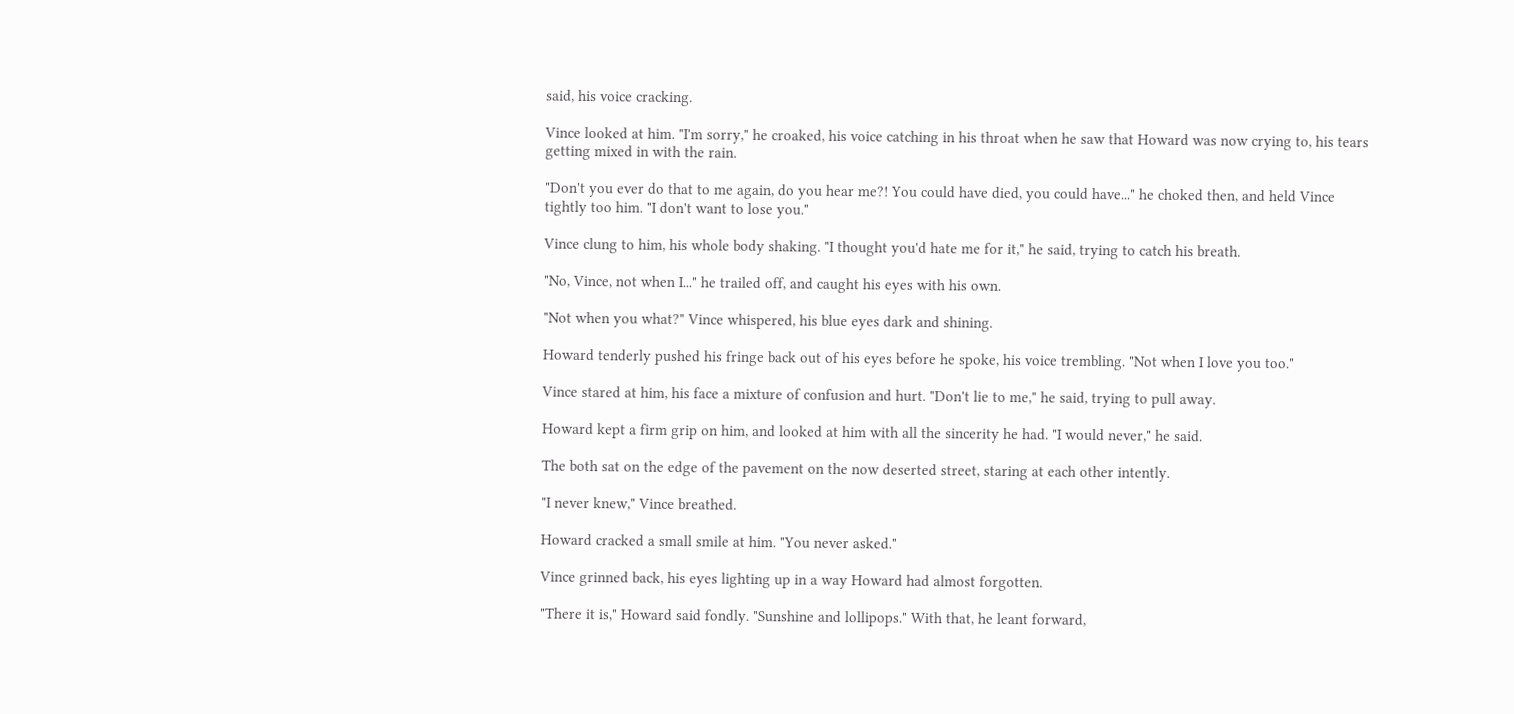said, his voice cracking.

Vince looked at him. "I'm sorry," he croaked, his voice catching in his throat when he saw that Howard was now crying to, his tears getting mixed in with the rain.

"Don't you ever do that to me again, do you hear me?! You could have died, you could have..." he choked then, and held Vince tightly too him. "I don't want to lose you."

Vince clung to him, his whole body shaking. "I thought you'd hate me for it," he said, trying to catch his breath.

"No, Vince, not when I..." he trailed off, and caught his eyes with his own.

"Not when you what?" Vince whispered, his blue eyes dark and shining.

Howard tenderly pushed his fringe back out of his eyes before he spoke, his voice trembling. "Not when I love you too."

Vince stared at him, his face a mixture of confusion and hurt. "Don't lie to me," he said, trying to pull away.

Howard kept a firm grip on him, and looked at him with all the sincerity he had. "I would never," he said.

The both sat on the edge of the pavement on the now deserted street, staring at each other intently.

"I never knew," Vince breathed.

Howard cracked a small smile at him. "You never asked."

Vince grinned back, his eyes lighting up in a way Howard had almost forgotten.

"There it is," Howard said fondly. "Sunshine and lollipops." With that, he leant forward,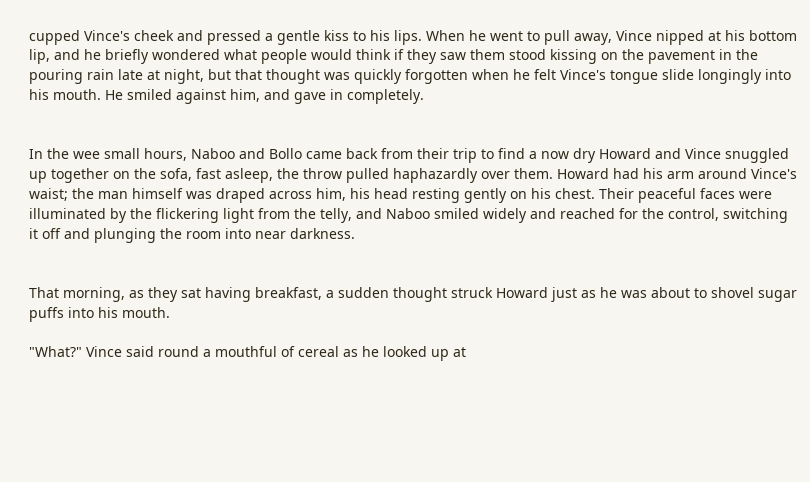cupped Vince's cheek and pressed a gentle kiss to his lips. When he went to pull away, Vince nipped at his bottom lip, and he briefly wondered what people would think if they saw them stood kissing on the pavement in the pouring rain late at night, but that thought was quickly forgotten when he felt Vince's tongue slide longingly into his mouth. He smiled against him, and gave in completely.


In the wee small hours, Naboo and Bollo came back from their trip to find a now dry Howard and Vince snuggled up together on the sofa, fast asleep, the throw pulled haphazardly over them. Howard had his arm around Vince's waist; the man himself was draped across him, his head resting gently on his chest. Their peaceful faces were illuminated by the flickering light from the telly, and Naboo smiled widely and reached for the control, switching it off and plunging the room into near darkness.


That morning, as they sat having breakfast, a sudden thought struck Howard just as he was about to shovel sugar puffs into his mouth.

"What?" Vince said round a mouthful of cereal as he looked up at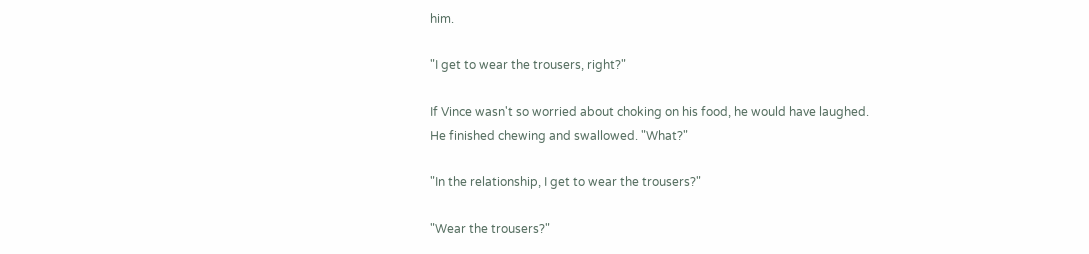him.

"I get to wear the trousers, right?"

If Vince wasn't so worried about choking on his food, he would have laughed. He finished chewing and swallowed. "What?"

"In the relationship, I get to wear the trousers?"

"Wear the trousers?"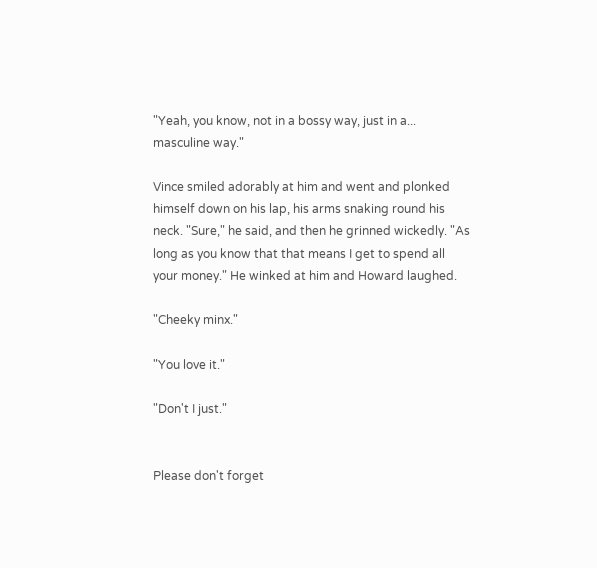"Yeah, you know, not in a bossy way, just in a... masculine way."

Vince smiled adorably at him and went and plonked himself down on his lap, his arms snaking round his neck. "Sure," he said, and then he grinned wickedly. "As long as you know that that means I get to spend all your money." He winked at him and Howard laughed.

"Cheeky minx."

"You love it."

"Don't I just."


Please don't forget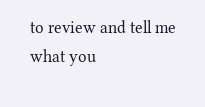to review and tell me what you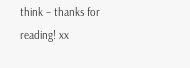think – thanks for reading! xx